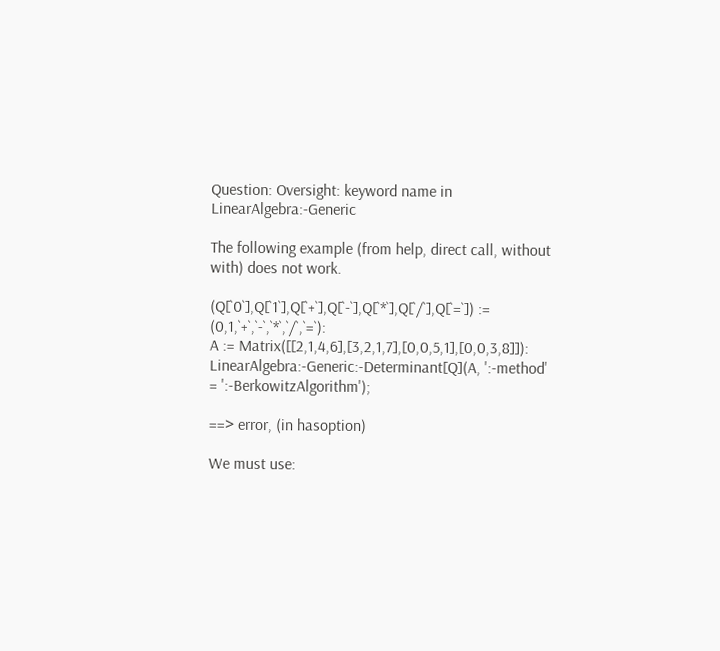Question: Oversight: keyword name in LinearAlgebra:-Generic

The following example (from help, direct call, without with) does not work.

(Q[`0`],Q[`1`],Q[`+`],Q[`-`],Q[`*`],Q[`/`],Q[`=`]) := (0,1,`+`,`-`,`*`,`/`,`=`):
A := Matrix([[2,1,4,6],[3,2,1,7],[0,0,5,1],[0,0,3,8]]):
LinearAlgebra:-Generic:-Determinant[Q](A, ':-method' = ':-BerkowitzAlgorithm');

==> error, (in hasoption)

We must use: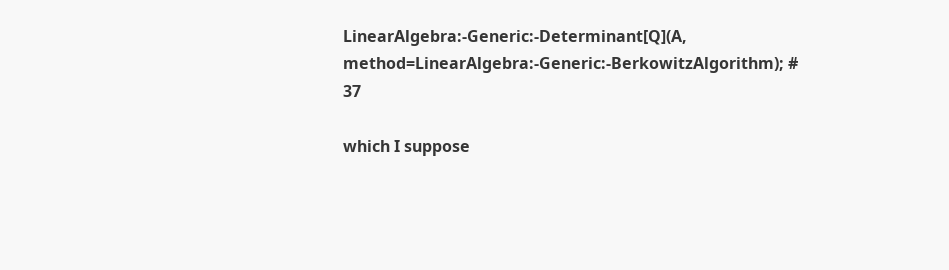LinearAlgebra:-Generic:-Determinant[Q](A, method=LinearAlgebra:-Generic:-BerkowitzAlgorithm); # 37

which I suppose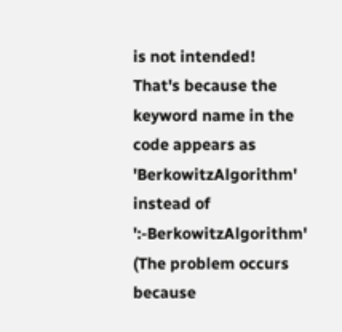is not intended!
That's because the keyword name in the code appears as 'BerkowitzAlgorithm' instead of ':-BerkowitzAlgorithm'
(The problem occurs because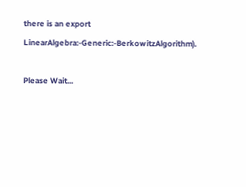there is an export LinearAlgebra:-Generic:-BerkowitzAlgorithm).

Please Wait...